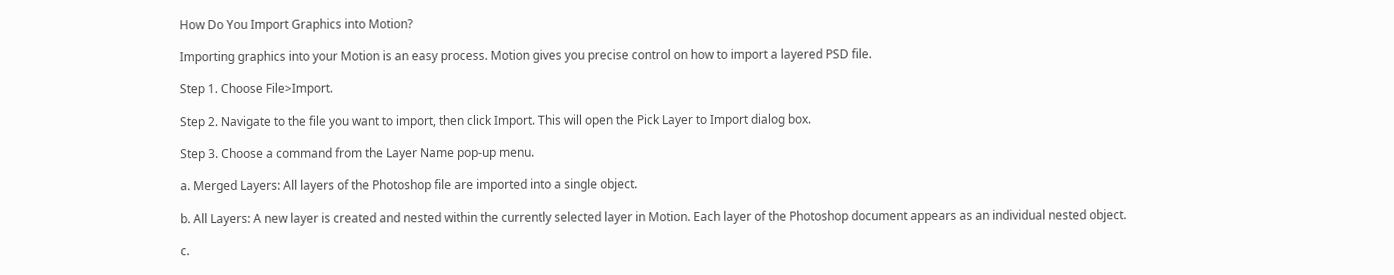How Do You Import Graphics into Motion?

Importing graphics into your Motion is an easy process. Motion gives you precise control on how to import a layered PSD file.

Step 1. Choose File>Import.

Step 2. Navigate to the file you want to import, then click Import. This will open the Pick Layer to Import dialog box.

Step 3. Choose a command from the Layer Name pop-up menu.

a. Merged Layers: All layers of the Photoshop file are imported into a single object.

b. All Layers: A new layer is created and nested within the currently selected layer in Motion. Each layer of the Photoshop document appears as an individual nested object.

c.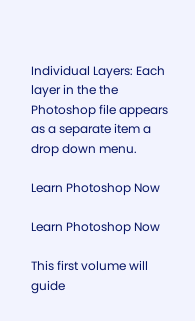Individual Layers: Each layer in the the Photoshop file appears as a separate item a drop down menu.

Learn Photoshop Now

Learn Photoshop Now

This first volume will guide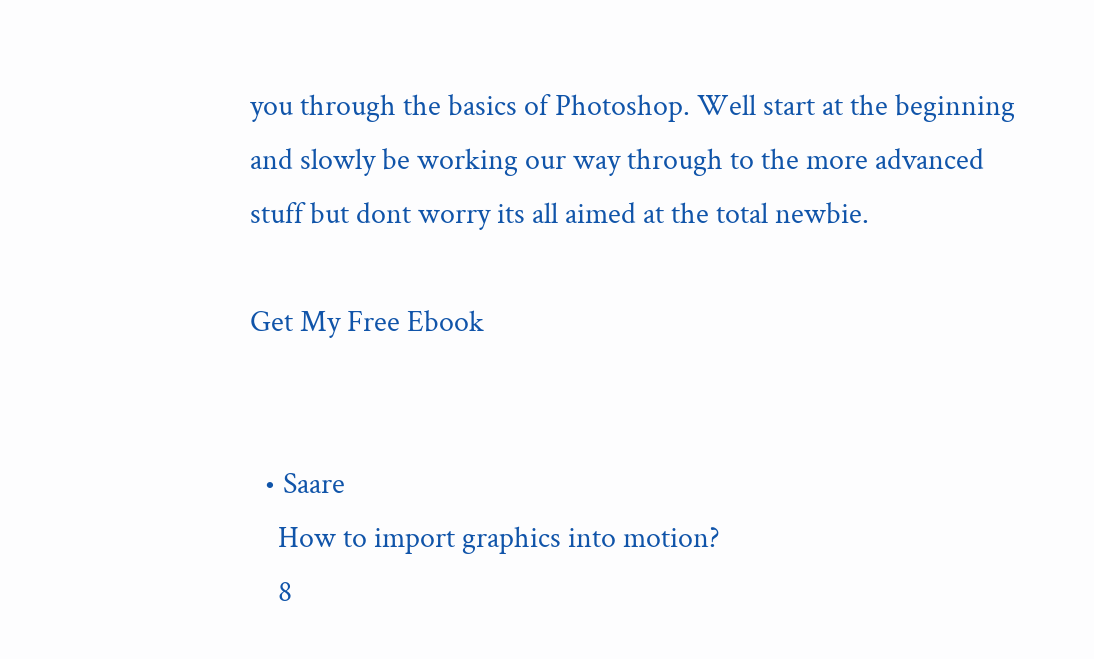you through the basics of Photoshop. Well start at the beginning and slowly be working our way through to the more advanced stuff but dont worry its all aimed at the total newbie.

Get My Free Ebook


  • Saare
    How to import graphics into motion?
    8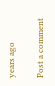years ago

Post a comment